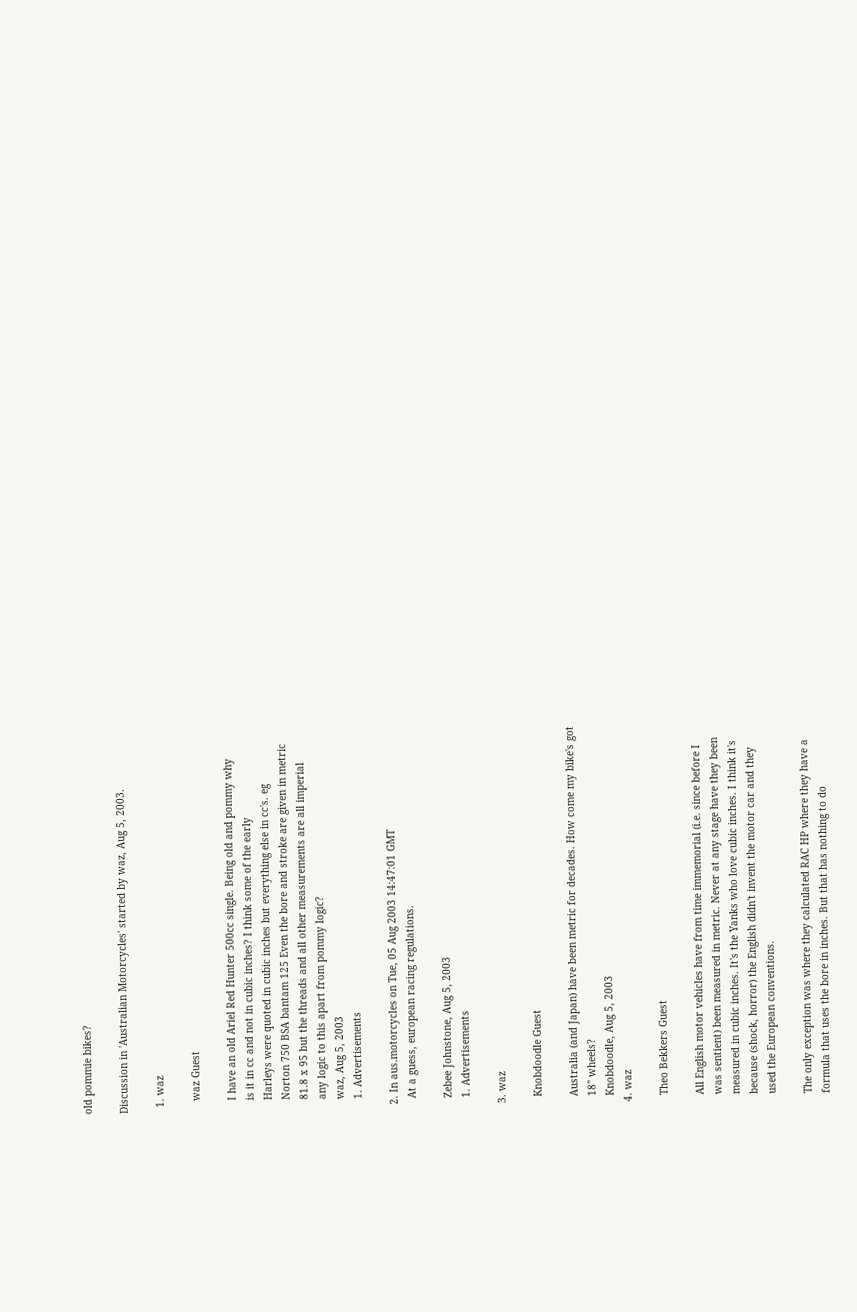old pommie bikes?

Discussion in 'Australian Motorcycles' started by waz, Aug 5, 2003.

  1. waz

    waz Guest

    I have an old Ariel Red Hunter 500cc single. Being old and pommy why
    is it in cc and not in cubic inches? I think some of the early
    Harleys were quoted in cubic inches but everything else in cc's. eg
    Norton 750 BSA bantam 125 Even the bore and stroke are given in metric
    81.8 x 95 but the threads and all other measurements are all imperial
    any logic to this apart from pommy logic?
    waz, Aug 5, 2003
    1. Advertisements

  2. In aus.motorcycles on Tue, 05 Aug 2003 14:47:01 GMT
    At a guess, european racing regulations.

    Zebee Johnstone, Aug 5, 2003
    1. Advertisements

  3. waz

    Knobdoodle Guest

    Australia (and Japan) have been metric for decades. How come my bike's got
    18" wheels?
    Knobdoodle, Aug 5, 2003
  4. waz

    Theo Bekkers Guest

    All English motor vehicles have from time immemorial (i.e. since before I
    was sentient) been measured in metric. Never at any stage have they been
    measured in cubic inches. It's the Yanks who love cubic inches. I think it's
    because (shock, horror) the English didn't invent the motor car and they
    used the European conventions.

    The only exception was where they calculated RAC HP where they have a
    formula that uses the bore in inches. But that has nothing to do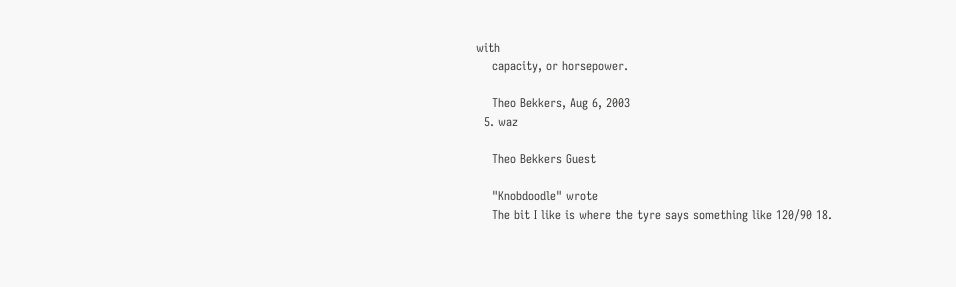with
    capacity, or horsepower.

    Theo Bekkers, Aug 6, 2003
  5. waz

    Theo Bekkers Guest

    "Knobdoodle" wrote
    The bit I like is where the tyre says something like 120/90 18.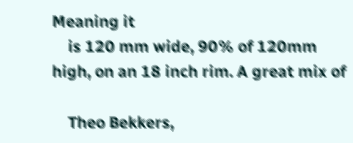Meaning it
    is 120 mm wide, 90% of 120mm high, on an 18 inch rim. A great mix of

    Theo Bekkers,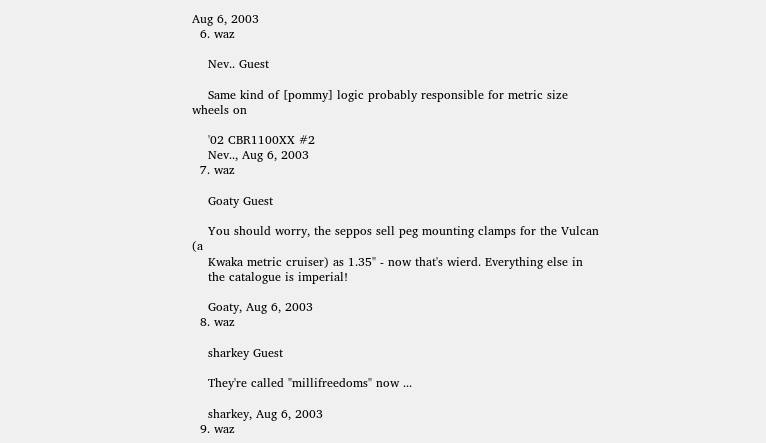Aug 6, 2003
  6. waz

    Nev.. Guest

    Same kind of [pommy] logic probably responsible for metric size wheels on

    '02 CBR1100XX #2
    Nev.., Aug 6, 2003
  7. waz

    Goaty Guest

    You should worry, the seppos sell peg mounting clamps for the Vulcan (a
    Kwaka metric cruiser) as 1.35" - now that's wierd. Everything else in
    the catalogue is imperial!

    Goaty, Aug 6, 2003
  8. waz

    sharkey Guest

    They're called "millifreedoms" now ...

    sharkey, Aug 6, 2003
  9. waz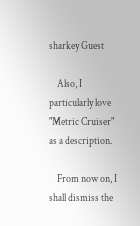sharkey Guest

    Also, I particularly love "Metric Cruiser" as a description.

    From now on, I shall dismiss the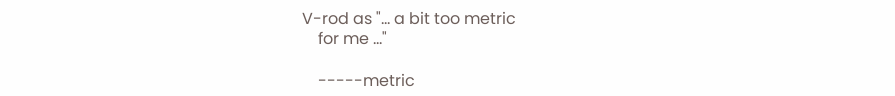V-rod as "... a bit too metric
    for me ..."

    -----metric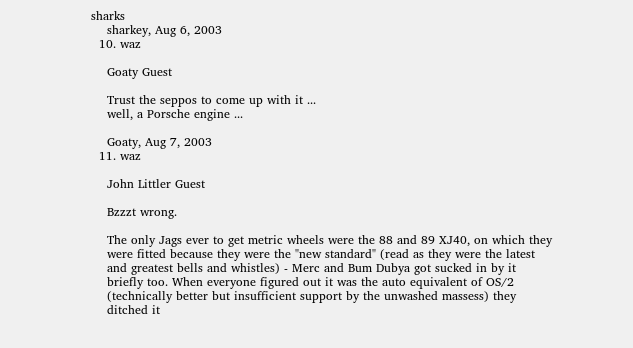sharks
    sharkey, Aug 6, 2003
  10. waz

    Goaty Guest

    Trust the seppos to come up with it ...
    well, a Porsche engine ...

    Goaty, Aug 7, 2003
  11. waz

    John Littler Guest

    Bzzzt wrong.

    The only Jags ever to get metric wheels were the 88 and 89 XJ40, on which they
    were fitted because they were the "new standard" (read as they were the latest
    and greatest bells and whistles) - Merc and Bum Dubya got sucked in by it
    briefly too. When everyone figured out it was the auto equivalent of OS/2
    (technically better but insufficient support by the unwashed massess) they
    ditched it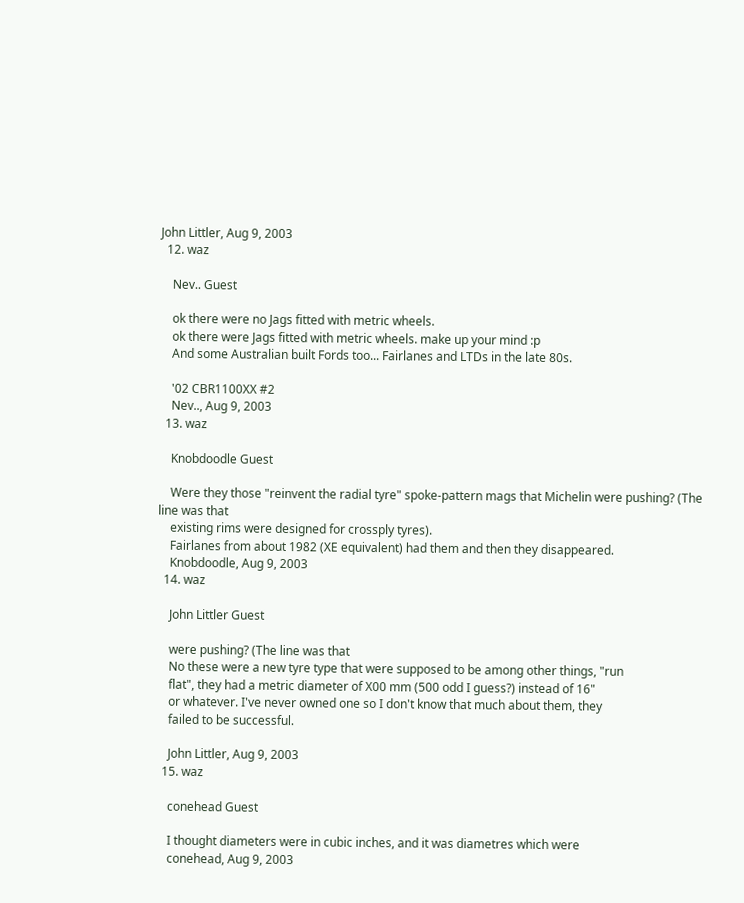John Littler, Aug 9, 2003
  12. waz

    Nev.. Guest

    ok there were no Jags fitted with metric wheels.
    ok there were Jags fitted with metric wheels. make up your mind :p
    And some Australian built Fords too... Fairlanes and LTDs in the late 80s.

    '02 CBR1100XX #2
    Nev.., Aug 9, 2003
  13. waz

    Knobdoodle Guest

    Were they those "reinvent the radial tyre" spoke-pattern mags that Michelin were pushing? (The line was that
    existing rims were designed for crossply tyres).
    Fairlanes from about 1982 (XE equivalent) had them and then they disappeared.
    Knobdoodle, Aug 9, 2003
  14. waz

    John Littler Guest

    were pushing? (The line was that
    No these were a new tyre type that were supposed to be among other things, "run
    flat", they had a metric diameter of X00 mm (500 odd I guess?) instead of 16"
    or whatever. I've never owned one so I don't know that much about them, they
    failed to be successful.

    John Littler, Aug 9, 2003
  15. waz

    conehead Guest

    I thought diameters were in cubic inches, and it was diametres which were
    conehead, Aug 9, 2003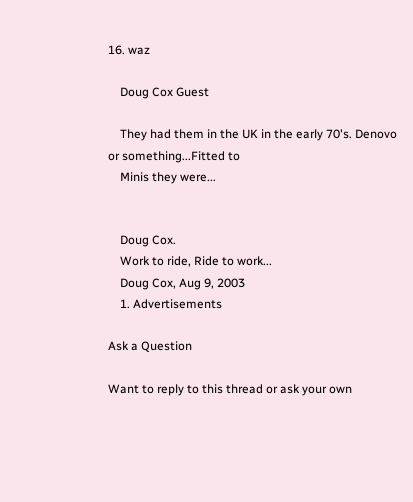16. waz

    Doug Cox Guest

    They had them in the UK in the early 70's. Denovo or something...Fitted to
    Minis they were...


    Doug Cox.
    Work to ride, Ride to work...
    Doug Cox, Aug 9, 2003
    1. Advertisements

Ask a Question

Want to reply to this thread or ask your own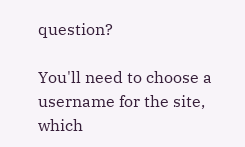question?

You'll need to choose a username for the site, which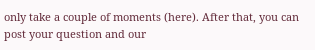only take a couple of moments (here). After that, you can post your question and our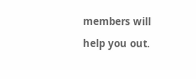members will help you out.